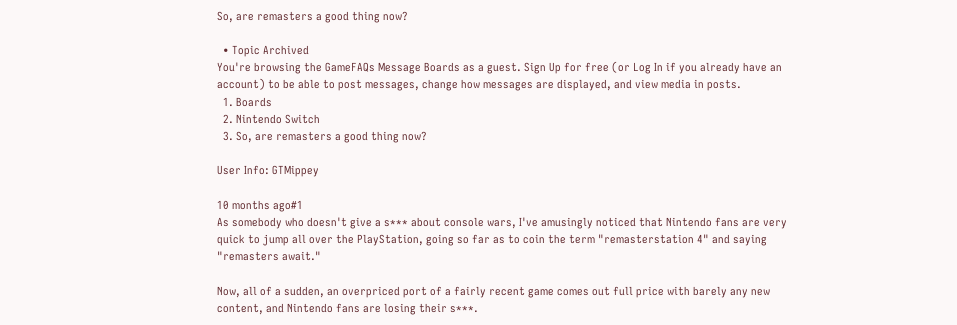So, are remasters a good thing now?

  • Topic Archived
You're browsing the GameFAQs Message Boards as a guest. Sign Up for free (or Log In if you already have an account) to be able to post messages, change how messages are displayed, and view media in posts.
  1. Boards
  2. Nintendo Switch
  3. So, are remasters a good thing now?

User Info: GTMippey

10 months ago#1
As somebody who doesn't give a s*** about console wars, I've amusingly noticed that Nintendo fans are very quick to jump all over the PlayStation, going so far as to coin the term "remasterstation 4" and saying "remasters await."

Now, all of a sudden, an overpriced port of a fairly recent game comes out full price with barely any new content, and Nintendo fans are losing their s***.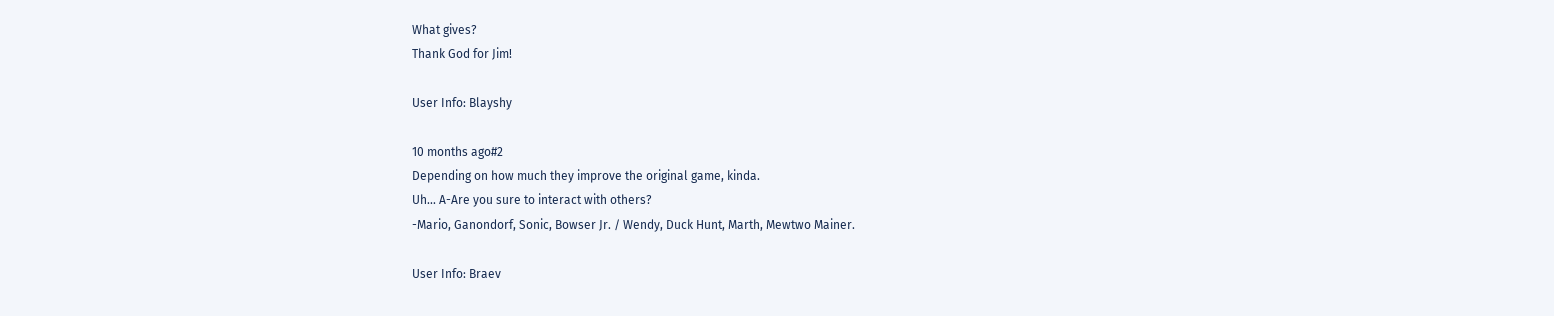What gives?
Thank God for Jim!

User Info: Blayshy

10 months ago#2
Depending on how much they improve the original game, kinda.
Uh... A-Are you sure to interact with others?
-Mario, Ganondorf, Sonic, Bowser Jr. / Wendy, Duck Hunt, Marth, Mewtwo Mainer.

User Info: Braev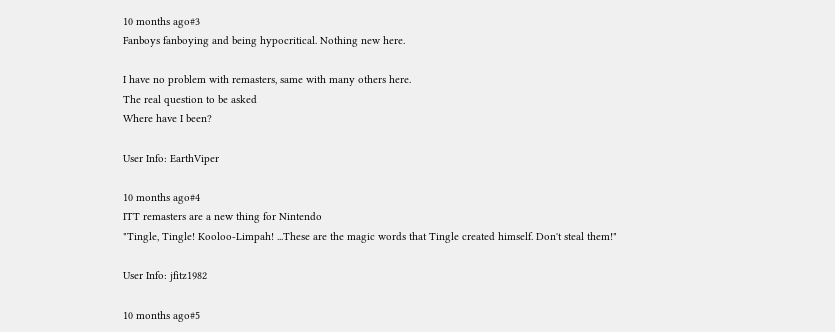10 months ago#3
Fanboys fanboying and being hypocritical. Nothing new here.

I have no problem with remasters, same with many others here.
The real question to be asked
Where have I been?

User Info: EarthViper

10 months ago#4
ITT remasters are a new thing for Nintendo
"Tingle, Tingle! Kooloo-Limpah! ...These are the magic words that Tingle created himself. Don't steal them!"

User Info: jfitz1982

10 months ago#5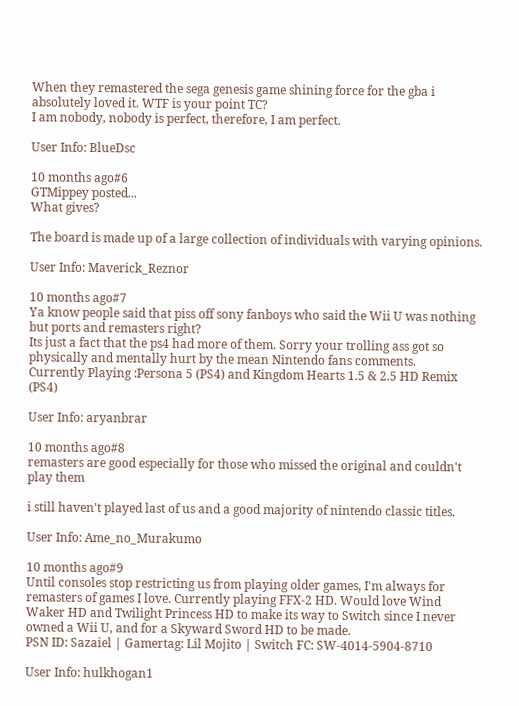When they remastered the sega genesis game shining force for the gba i absolutely loved it. WTF is your point TC?
I am nobody, nobody is perfect, therefore, I am perfect.

User Info: BlueDsc

10 months ago#6
GTMippey posted...
What gives?

The board is made up of a large collection of individuals with varying opinions.

User Info: Maverick_Reznor

10 months ago#7
Ya know people said that piss off sony fanboys who said the Wii U was nothing but ports and remasters right?
Its just a fact that the ps4 had more of them. Sorry your trolling ass got so physically and mentally hurt by the mean Nintendo fans comments.
Currently Playing :Persona 5 (PS4) and Kingdom Hearts 1.5 & 2.5 HD Remix (PS4)

User Info: aryanbrar

10 months ago#8
remasters are good especially for those who missed the original and couldn't play them

i still haven't played last of us and a good majority of nintendo classic titles.

User Info: Ame_no_Murakumo

10 months ago#9
Until consoles stop restricting us from playing older games, I'm always for remasters of games I love. Currently playing FFX-2 HD. Would love Wind Waker HD and Twilight Princess HD to make its way to Switch since I never owned a Wii U, and for a Skyward Sword HD to be made.
PSN ID: Sazaiel | Gamertag: Lil Mojito | Switch FC: SW-4014-5904-8710

User Info: hulkhogan1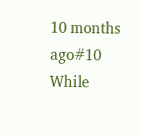10 months ago#10
While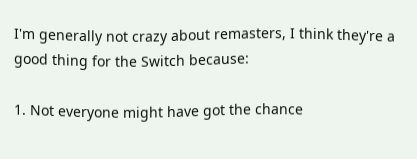I'm generally not crazy about remasters, I think they're a good thing for the Switch because:

1. Not everyone might have got the chance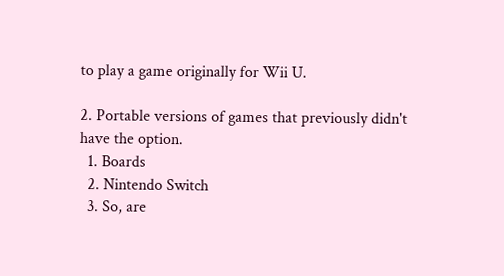to play a game originally for Wii U.

2. Portable versions of games that previously didn't have the option.
  1. Boards
  2. Nintendo Switch
  3. So, are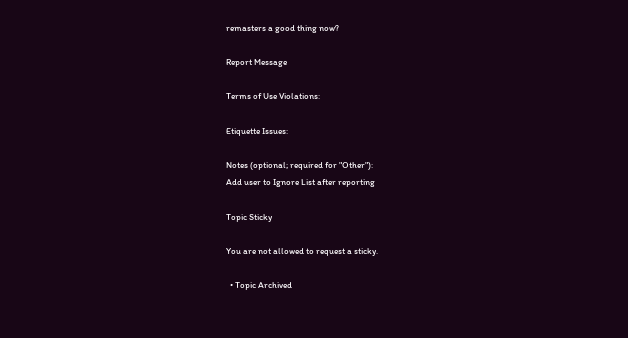remasters a good thing now?

Report Message

Terms of Use Violations:

Etiquette Issues:

Notes (optional; required for "Other"):
Add user to Ignore List after reporting

Topic Sticky

You are not allowed to request a sticky.

  • Topic Archived